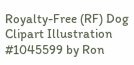Royalty-Free (RF) Dog Clipart Illustration #1045599 by Ron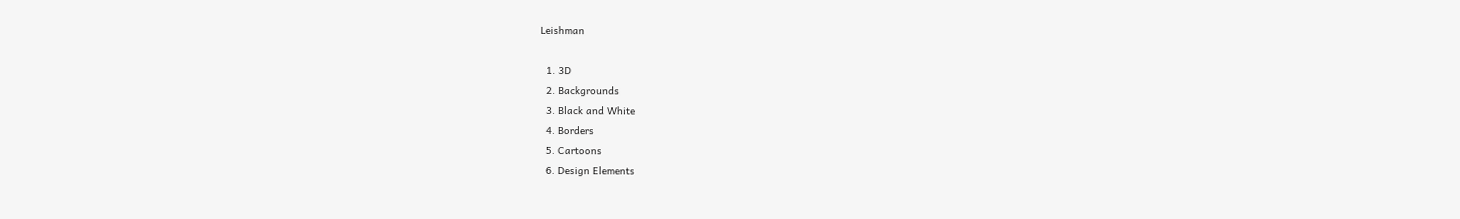Leishman

  1. 3D
  2. Backgrounds
  3. Black and White
  4. Borders
  5. Cartoons
  6. Design Elements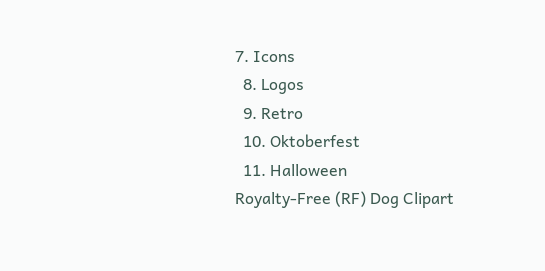7. Icons
  8. Logos
  9. Retro
  10. Oktoberfest
  11. Halloween
Royalty-Free (RF) Dog Clipart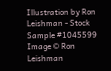Illustration by Ron Leishman - Stock Sample #1045599
Image © Ron Leishman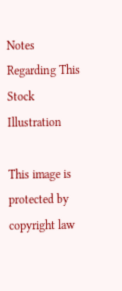Notes Regarding This Stock Illustration

This image is protected by copyright law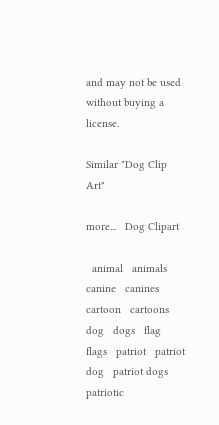and may not be used without buying a license.

Similar "Dog Clip Art"

more...   Dog Clipart

  animal   animals   canine   canines   cartoon   cartoons   dog   dogs   flag   flags   patriot   patriot dog   patriot dogs   patriotic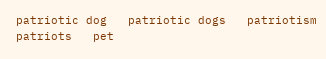patriotic dog   patriotic dogs   patriotism   patriots   pet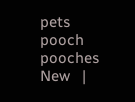pets   pooch   pooches
New   |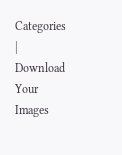Categories   |   Download Your Images